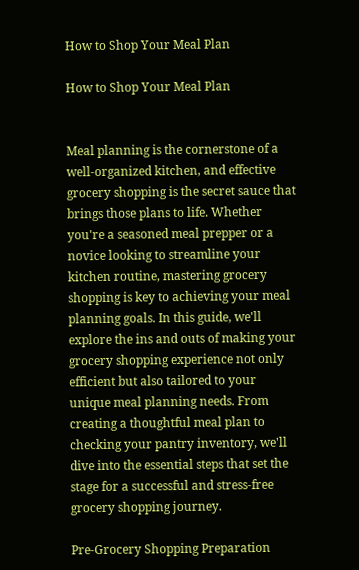How to Shop Your Meal Plan

How to Shop Your Meal Plan


Meal planning is the cornerstone of a well-organized kitchen, and effective grocery shopping is the secret sauce that brings those plans to life. Whether you're a seasoned meal prepper or a novice looking to streamline your kitchen routine, mastering grocery shopping is key to achieving your meal planning goals. In this guide, we'll explore the ins and outs of making your grocery shopping experience not only efficient but also tailored to your unique meal planning needs. From creating a thoughtful meal plan to checking your pantry inventory, we'll dive into the essential steps that set the stage for a successful and stress-free grocery shopping journey.

Pre-Grocery Shopping Preparation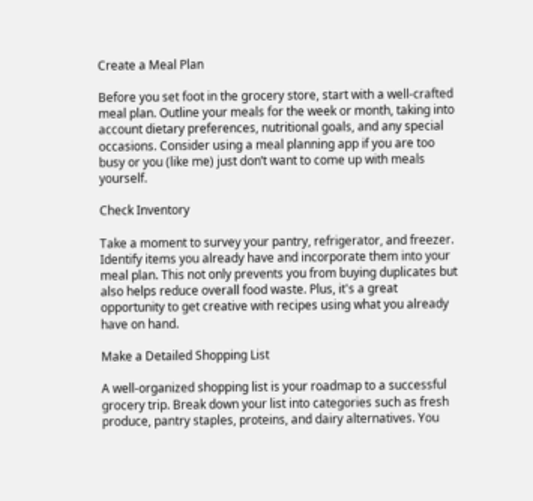Create a Meal Plan

Before you set foot in the grocery store, start with a well-crafted meal plan. Outline your meals for the week or month, taking into account dietary preferences, nutritional goals, and any special occasions. Consider using a meal planning app if you are too busy or you (like me) just don’t want to come up with meals yourself.

Check Inventory

Take a moment to survey your pantry, refrigerator, and freezer. Identify items you already have and incorporate them into your meal plan. This not only prevents you from buying duplicates but also helps reduce overall food waste. Plus, it's a great opportunity to get creative with recipes using what you already have on hand.

Make a Detailed Shopping List

A well-organized shopping list is your roadmap to a successful grocery trip. Break down your list into categories such as fresh produce, pantry staples, proteins, and dairy alternatives. You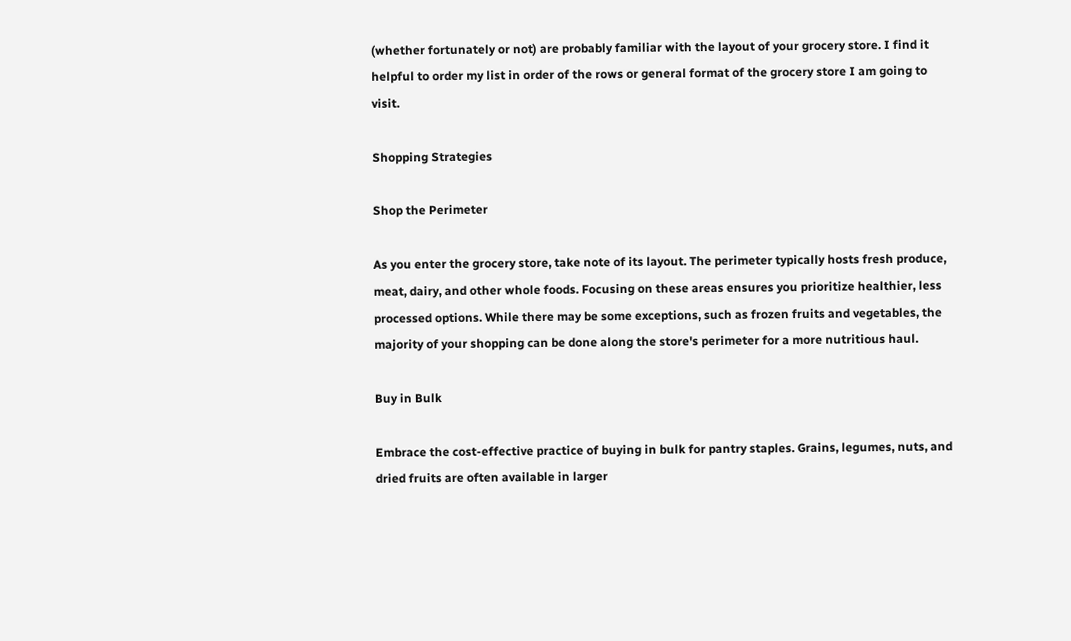(whether fortunately or not) are probably familiar with the layout of your grocery store. I find it helpful to order my list in order of the rows or general format of the grocery store I am going to visit.

Shopping Strategies

Shop the Perimeter

As you enter the grocery store, take note of its layout. The perimeter typically hosts fresh produce, meat, dairy, and other whole foods. Focusing on these areas ensures you prioritize healthier, less processed options. While there may be some exceptions, such as frozen fruits and vegetables, the majority of your shopping can be done along the store's perimeter for a more nutritious haul.

Buy in Bulk

Embrace the cost-effective practice of buying in bulk for pantry staples. Grains, legumes, nuts, and dried fruits are often available in larger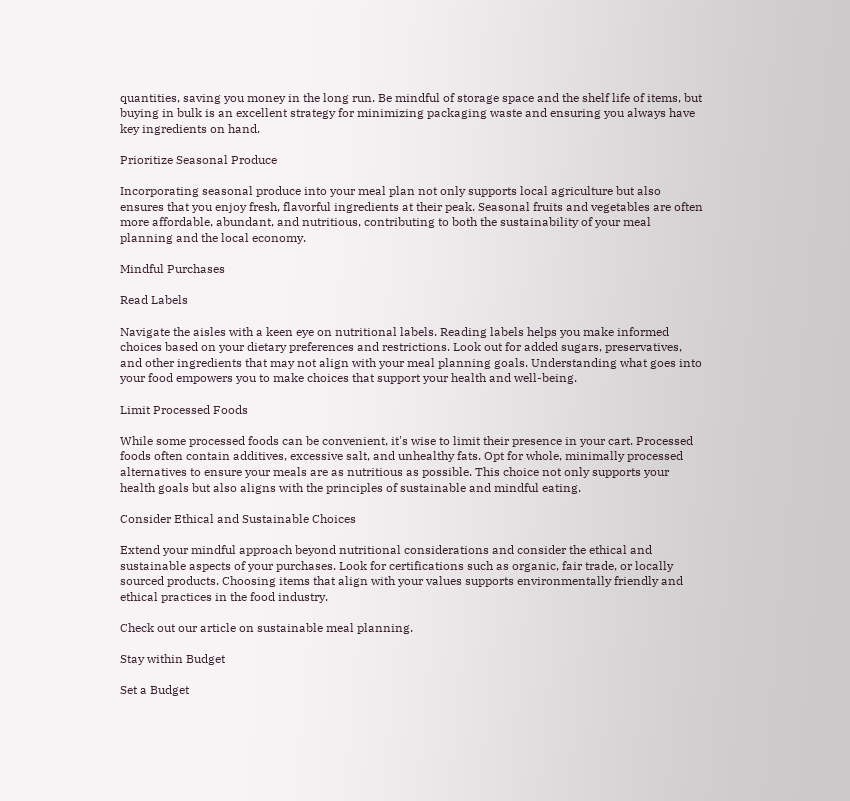quantities, saving you money in the long run. Be mindful of storage space and the shelf life of items, but buying in bulk is an excellent strategy for minimizing packaging waste and ensuring you always have key ingredients on hand.

Prioritize Seasonal Produce

Incorporating seasonal produce into your meal plan not only supports local agriculture but also ensures that you enjoy fresh, flavorful ingredients at their peak. Seasonal fruits and vegetables are often more affordable, abundant, and nutritious, contributing to both the sustainability of your meal planning and the local economy.

Mindful Purchases

Read Labels

Navigate the aisles with a keen eye on nutritional labels. Reading labels helps you make informed choices based on your dietary preferences and restrictions. Look out for added sugars, preservatives, and other ingredients that may not align with your meal planning goals. Understanding what goes into your food empowers you to make choices that support your health and well-being.

Limit Processed Foods

While some processed foods can be convenient, it's wise to limit their presence in your cart. Processed foods often contain additives, excessive salt, and unhealthy fats. Opt for whole, minimally processed alternatives to ensure your meals are as nutritious as possible. This choice not only supports your health goals but also aligns with the principles of sustainable and mindful eating.

Consider Ethical and Sustainable Choices

Extend your mindful approach beyond nutritional considerations and consider the ethical and sustainable aspects of your purchases. Look for certifications such as organic, fair trade, or locally sourced products. Choosing items that align with your values supports environmentally friendly and ethical practices in the food industry.

Check out our article on sustainable meal planning.

Stay within Budget

Set a Budget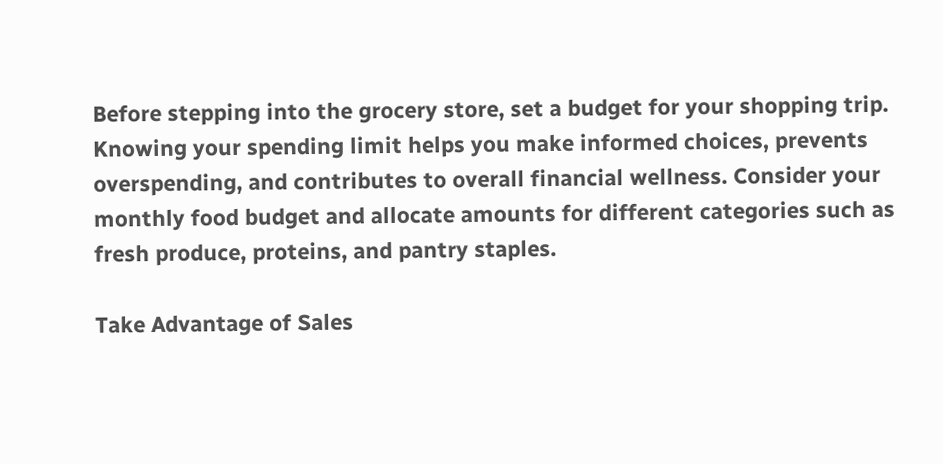Before stepping into the grocery store, set a budget for your shopping trip. Knowing your spending limit helps you make informed choices, prevents overspending, and contributes to overall financial wellness. Consider your monthly food budget and allocate amounts for different categories such as fresh produce, proteins, and pantry staples.

Take Advantage of Sales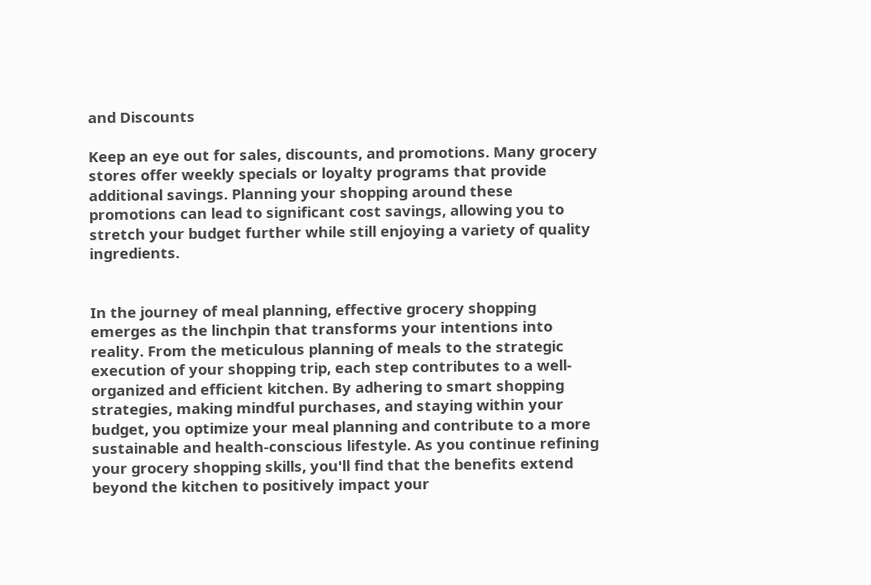and Discounts

Keep an eye out for sales, discounts, and promotions. Many grocery stores offer weekly specials or loyalty programs that provide additional savings. Planning your shopping around these promotions can lead to significant cost savings, allowing you to stretch your budget further while still enjoying a variety of quality ingredients.


In the journey of meal planning, effective grocery shopping emerges as the linchpin that transforms your intentions into reality. From the meticulous planning of meals to the strategic execution of your shopping trip, each step contributes to a well-organized and efficient kitchen. By adhering to smart shopping strategies, making mindful purchases, and staying within your budget, you optimize your meal planning and contribute to a more sustainable and health-conscious lifestyle. As you continue refining your grocery shopping skills, you'll find that the benefits extend beyond the kitchen to positively impact your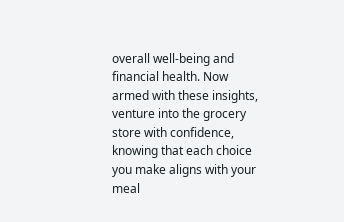overall well-being and financial health. Now armed with these insights, venture into the grocery store with confidence, knowing that each choice you make aligns with your meal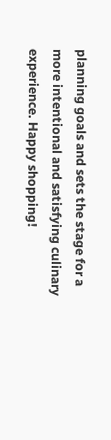planning goals and sets the stage for a more intentional and satisfying culinary experience. Happy shopping!